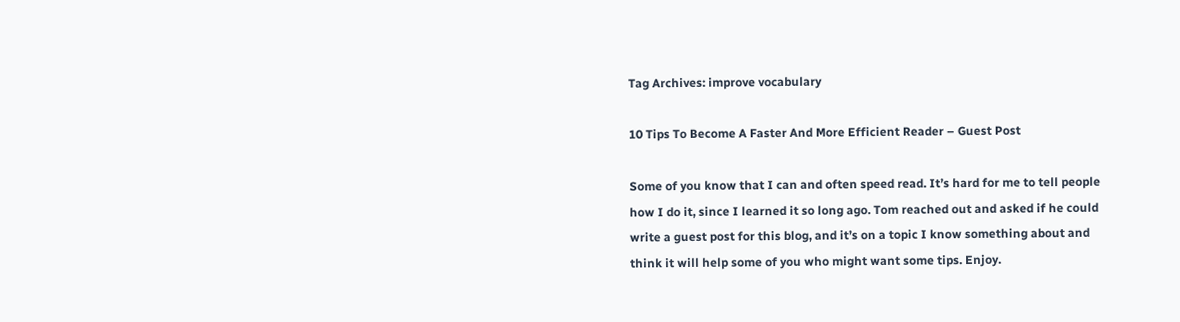Tag Archives: improve vocabulary

10 Tips To Become A Faster And More Efficient Reader – Guest Post

Some of you know that I can and often speed read. It’s hard for me to tell people how I do it, since I learned it so long ago. Tom reached out and asked if he could write a guest post for this blog, and it’s on a topic I know something about and think it will help some of you who might want some tips. Enjoy.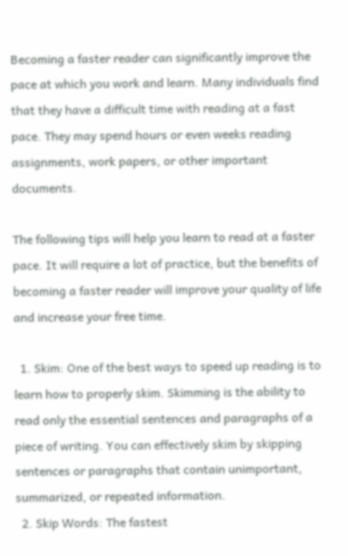Becoming a faster reader can significantly improve the pace at which you work and learn. Many individuals find that they have a difficult time with reading at a fast pace. They may spend hours or even weeks reading assignments, work papers, or other important documents.

The following tips will help you learn to read at a faster pace. It will require a lot of practice, but the benefits of becoming a faster reader will improve your quality of life and increase your free time.

  1. Skim: One of the best ways to speed up reading is to learn how to properly skim. Skimming is the ability to read only the essential sentences and paragraphs of a piece of writing. You can effectively skim by skipping sentences or paragraphs that contain unimportant, summarized, or repeated information.
  2. Skip Words: The fastest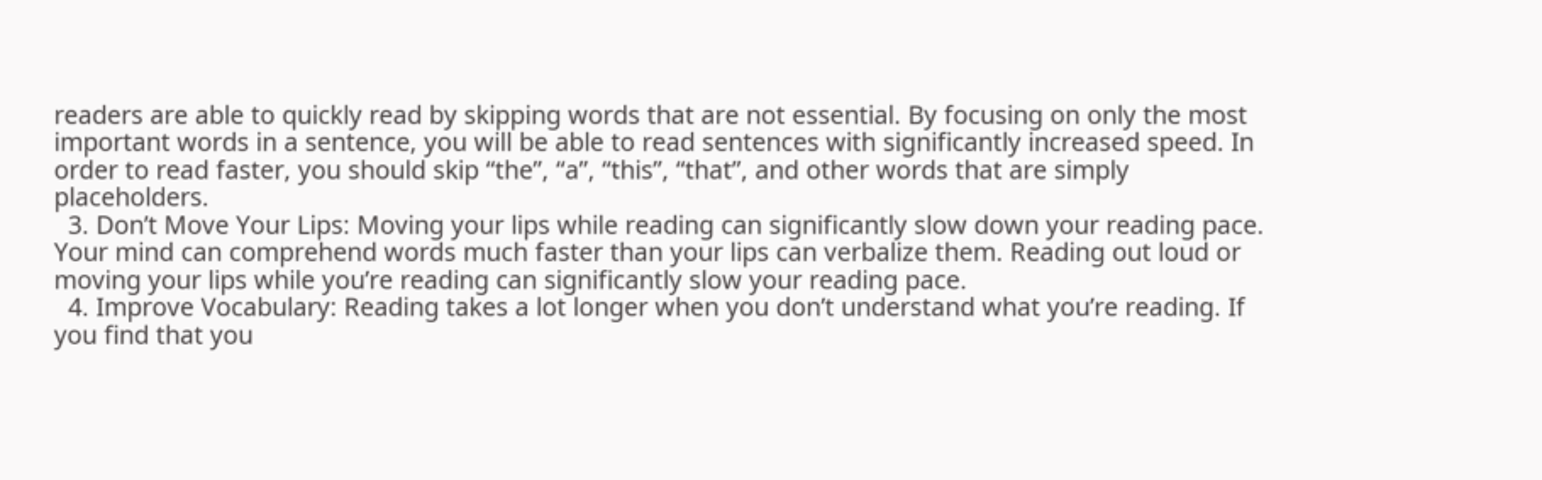readers are able to quickly read by skipping words that are not essential. By focusing on only the most important words in a sentence, you will be able to read sentences with significantly increased speed. In order to read faster, you should skip “the”, “a”, “this”, “that”, and other words that are simply placeholders.
  3. Don’t Move Your Lips: Moving your lips while reading can significantly slow down your reading pace. Your mind can comprehend words much faster than your lips can verbalize them. Reading out loud or moving your lips while you’re reading can significantly slow your reading pace.
  4. Improve Vocabulary: Reading takes a lot longer when you don’t understand what you’re reading. If you find that you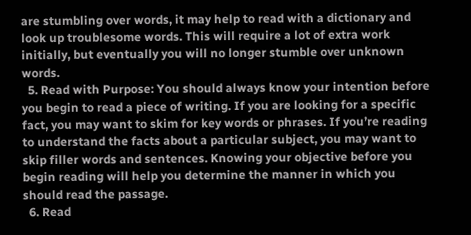are stumbling over words, it may help to read with a dictionary and look up troublesome words. This will require a lot of extra work initially, but eventually you will no longer stumble over unknown words.
  5. Read with Purpose: You should always know your intention before you begin to read a piece of writing. If you are looking for a specific fact, you may want to skim for key words or phrases. If you’re reading to understand the facts about a particular subject, you may want to skip filler words and sentences. Knowing your objective before you begin reading will help you determine the manner in which you should read the passage.
  6. Read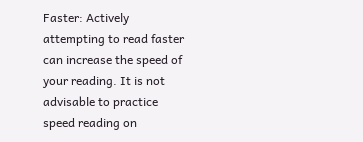Faster: Actively attempting to read faster can increase the speed of your reading. It is not advisable to practice speed reading on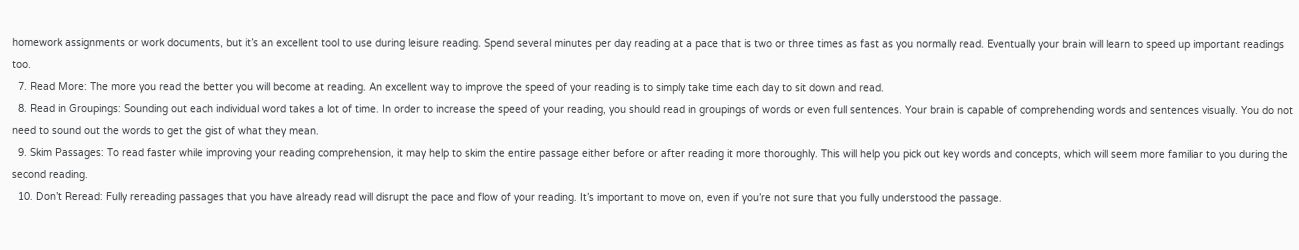homework assignments or work documents, but it’s an excellent tool to use during leisure reading. Spend several minutes per day reading at a pace that is two or three times as fast as you normally read. Eventually your brain will learn to speed up important readings too.
  7. Read More: The more you read the better you will become at reading. An excellent way to improve the speed of your reading is to simply take time each day to sit down and read.
  8. Read in Groupings: Sounding out each individual word takes a lot of time. In order to increase the speed of your reading, you should read in groupings of words or even full sentences. Your brain is capable of comprehending words and sentences visually. You do not need to sound out the words to get the gist of what they mean.
  9. Skim Passages: To read faster while improving your reading comprehension, it may help to skim the entire passage either before or after reading it more thoroughly. This will help you pick out key words and concepts, which will seem more familiar to you during the second reading.
  10. Don’t Reread: Fully rereading passages that you have already read will disrupt the pace and flow of your reading. It’s important to move on, even if you’re not sure that you fully understood the passage.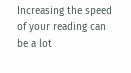Increasing the speed of your reading can be a lot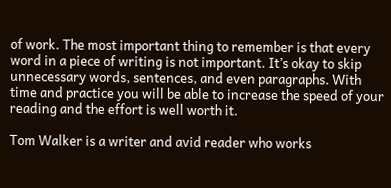of work. The most important thing to remember is that every word in a piece of writing is not important. It’s okay to skip unnecessary words, sentences, and even paragraphs. With time and practice you will be able to increase the speed of your reading and the effort is well worth it.

Tom Walker is a writer and avid reader who works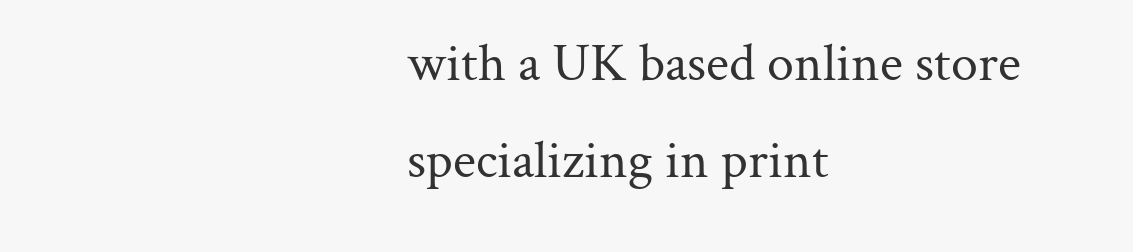with a UK based online store specializing in print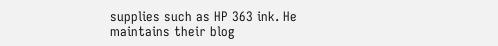supplies such as HP 363 ink. He maintains their blog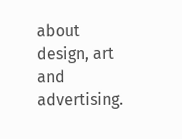about design, art and advertising.